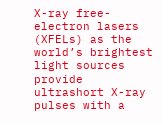X-ray free-electron lasers (XFELs) as the world’s brightest light sources provide ultrashort X-ray pulses with a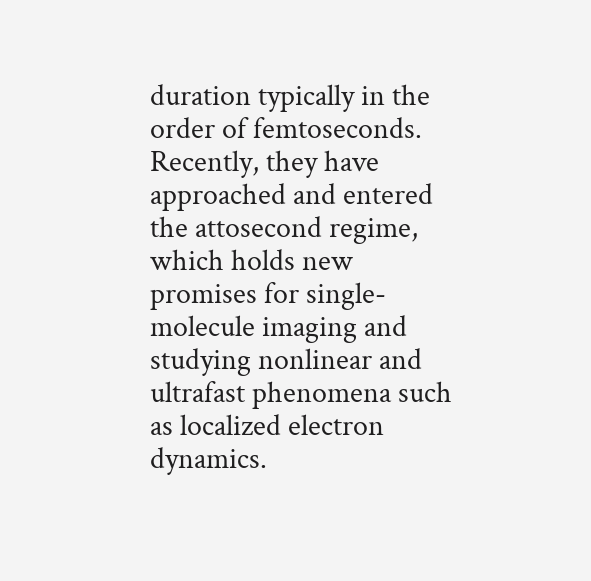duration typically in the order of femtoseconds. Recently, they have approached and entered the attosecond regime, which holds new promises for single-molecule imaging and studying nonlinear and ultrafast phenomena such as localized electron dynamics.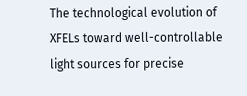The technological evolution of XFELs toward well-controllable light sources for precise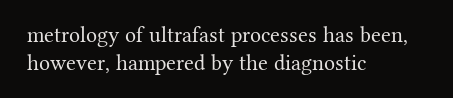metrology of ultrafast processes has been, however, hampered by the diagnostic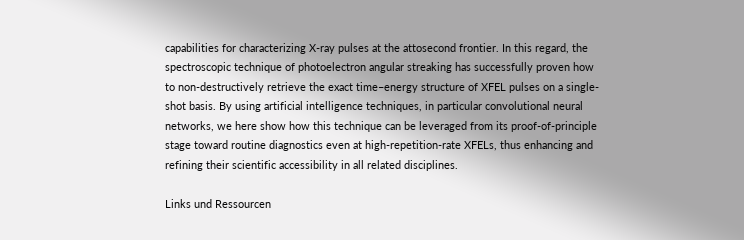capabilities for characterizing X-ray pulses at the attosecond frontier. In this regard, the spectroscopic technique of photoelectron angular streaking has successfully proven how to non-destructively retrieve the exact time–energy structure of XFEL pulses on a single-shot basis. By using artificial intelligence techniques, in particular convolutional neural networks, we here show how this technique can be leveraged from its proof-of-principle stage toward routine diagnostics even at high-repetition-rate XFELs, thus enhancing and refining their scientific accessibility in all related disciplines.

Links und Ressourcen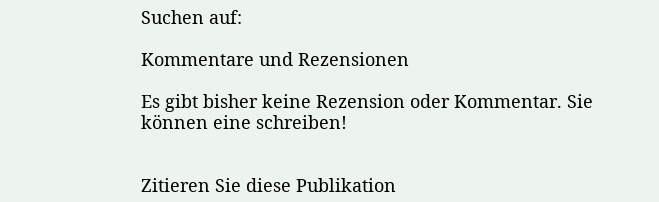Suchen auf:

Kommentare und Rezensionen

Es gibt bisher keine Rezension oder Kommentar. Sie können eine schreiben!


Zitieren Sie diese Publikation